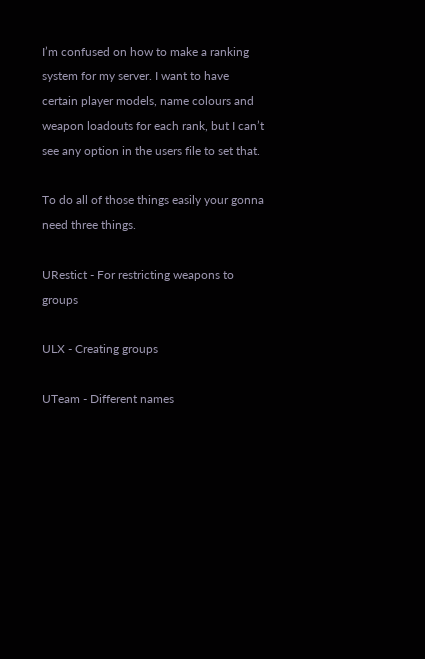I’m confused on how to make a ranking system for my server. I want to have certain player models, name colours and weapon loadouts for each rank, but I can’t see any option in the users file to set that.

To do all of those things easily your gonna need three things.

URestict - For restricting weapons to groups

ULX - Creating groups

UTeam - Different names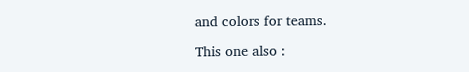and colors for teams.

This one also :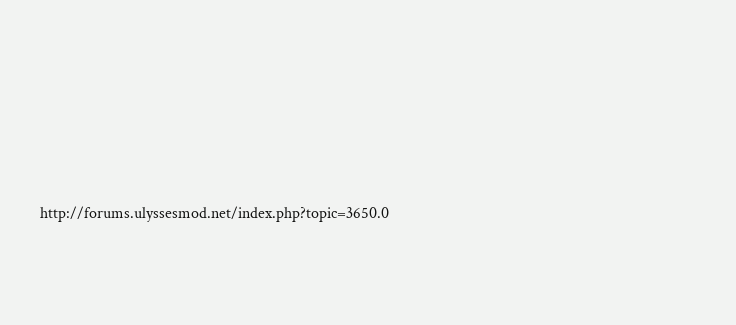http://forums.ulyssesmod.net/index.php?topic=3650.0